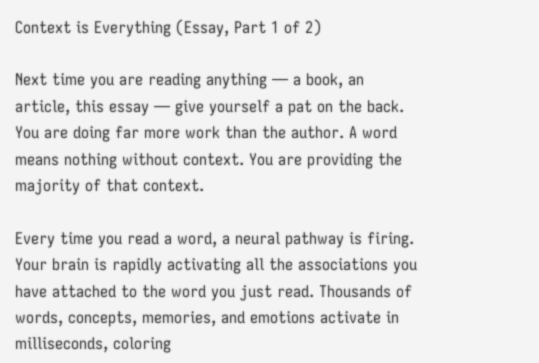Context is Everything (Essay, Part 1 of 2)

Next time you are reading anything — a book, an article, this essay — give yourself a pat on the back. You are doing far more work than the author. A word means nothing without context. You are providing the majority of that context.

Every time you read a word, a neural pathway is firing. Your brain is rapidly activating all the associations you have attached to the word you just read. Thousands of words, concepts, memories, and emotions activate in milliseconds, coloring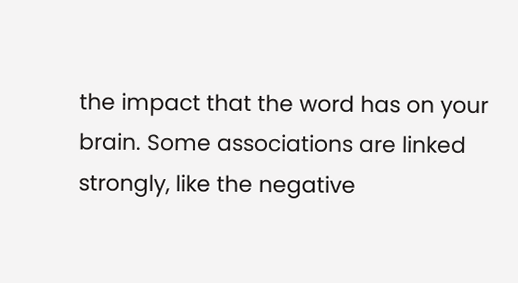the impact that the word has on your brain. Some associations are linked strongly, like the negative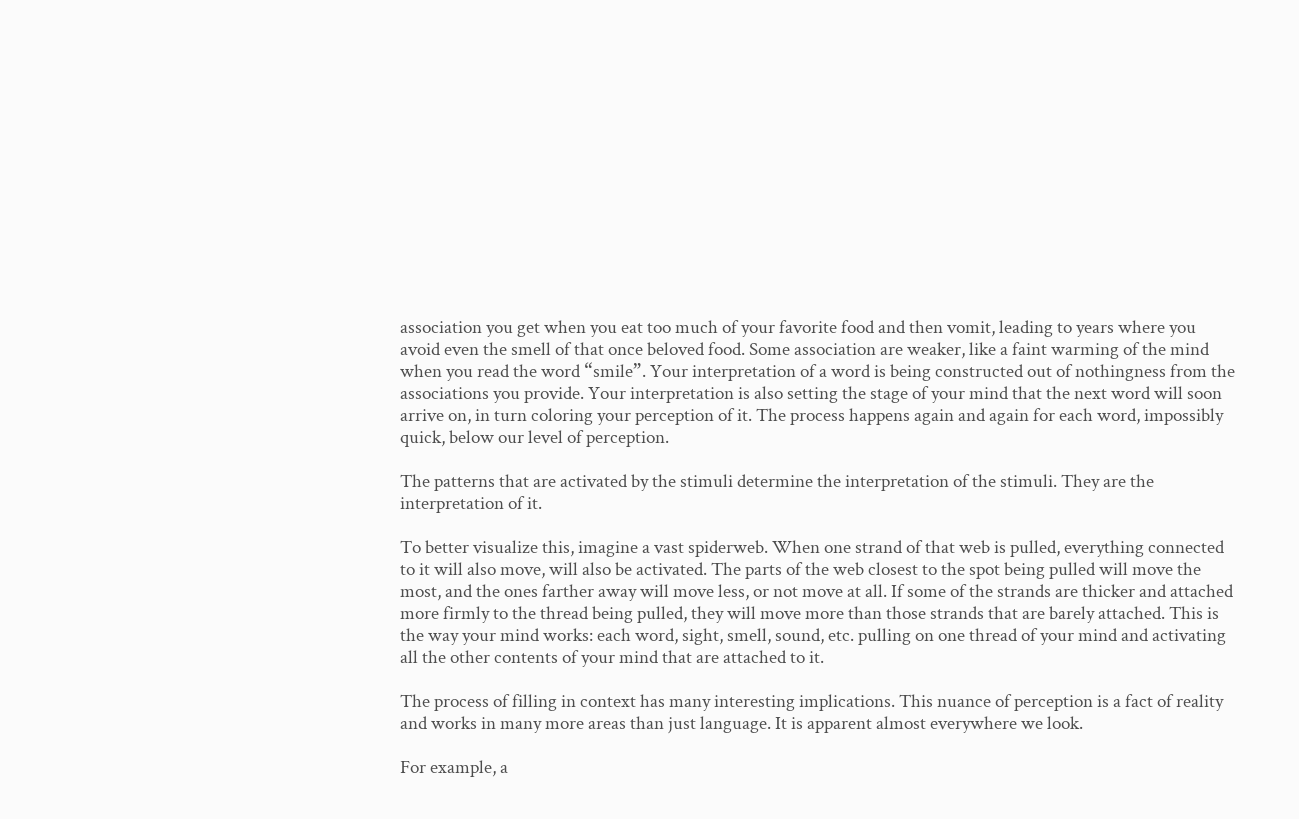association you get when you eat too much of your favorite food and then vomit, leading to years where you avoid even the smell of that once beloved food. Some association are weaker, like a faint warming of the mind when you read the word “smile”. Your interpretation of a word is being constructed out of nothingness from the associations you provide. Your interpretation is also setting the stage of your mind that the next word will soon arrive on, in turn coloring your perception of it. The process happens again and again for each word, impossibly quick, below our level of perception.

The patterns that are activated by the stimuli determine the interpretation of the stimuli. They are the interpretation of it.

To better visualize this, imagine a vast spiderweb. When one strand of that web is pulled, everything connected to it will also move, will also be activated. The parts of the web closest to the spot being pulled will move the most, and the ones farther away will move less, or not move at all. If some of the strands are thicker and attached more firmly to the thread being pulled, they will move more than those strands that are barely attached. This is the way your mind works: each word, sight, smell, sound, etc. pulling on one thread of your mind and activating all the other contents of your mind that are attached to it.

The process of filling in context has many interesting implications. This nuance of perception is a fact of reality and works in many more areas than just language. It is apparent almost everywhere we look.

For example, a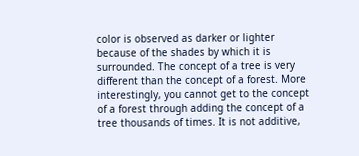color is observed as darker or lighter because of the shades by which it is surrounded. The concept of a tree is very different than the concept of a forest. More interestingly, you cannot get to the concept of a forest through adding the concept of a tree thousands of times. It is not additive,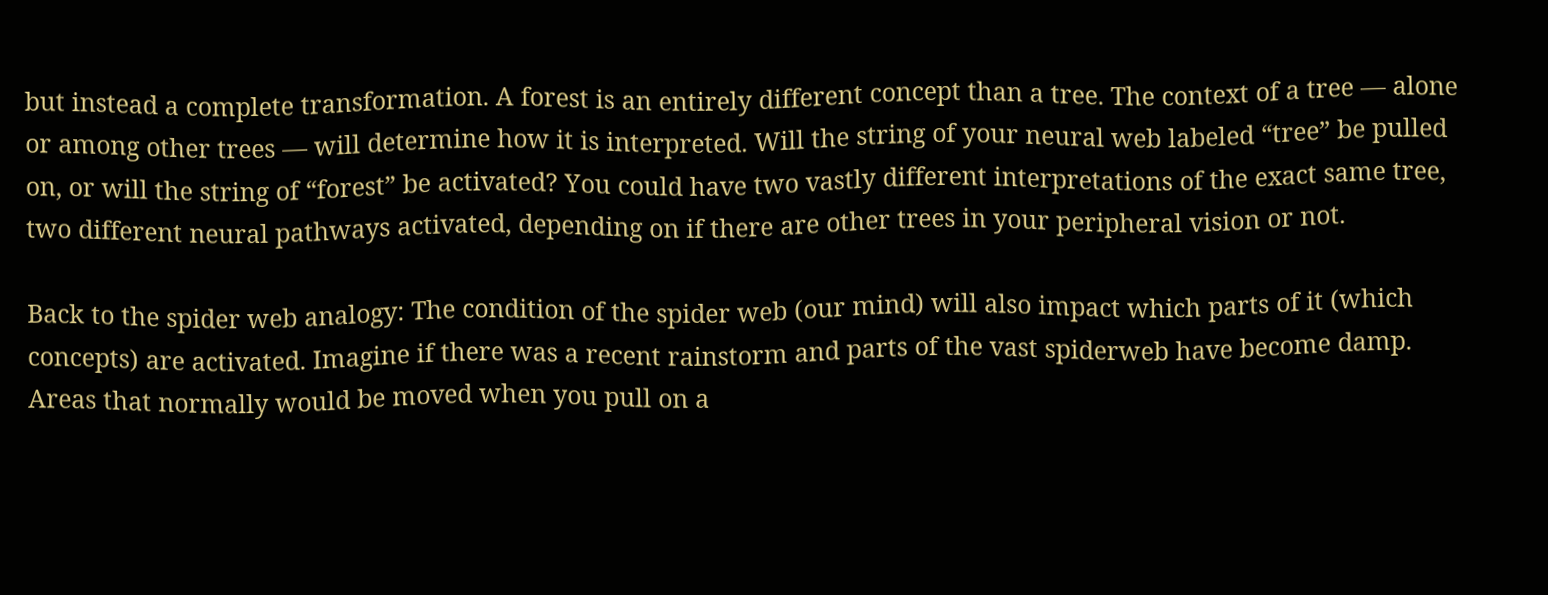but instead a complete transformation. A forest is an entirely different concept than a tree. The context of a tree — alone or among other trees — will determine how it is interpreted. Will the string of your neural web labeled “tree” be pulled on, or will the string of “forest” be activated? You could have two vastly different interpretations of the exact same tree, two different neural pathways activated, depending on if there are other trees in your peripheral vision or not.

Back to the spider web analogy: The condition of the spider web (our mind) will also impact which parts of it (which concepts) are activated. Imagine if there was a recent rainstorm and parts of the vast spiderweb have become damp. Areas that normally would be moved when you pull on a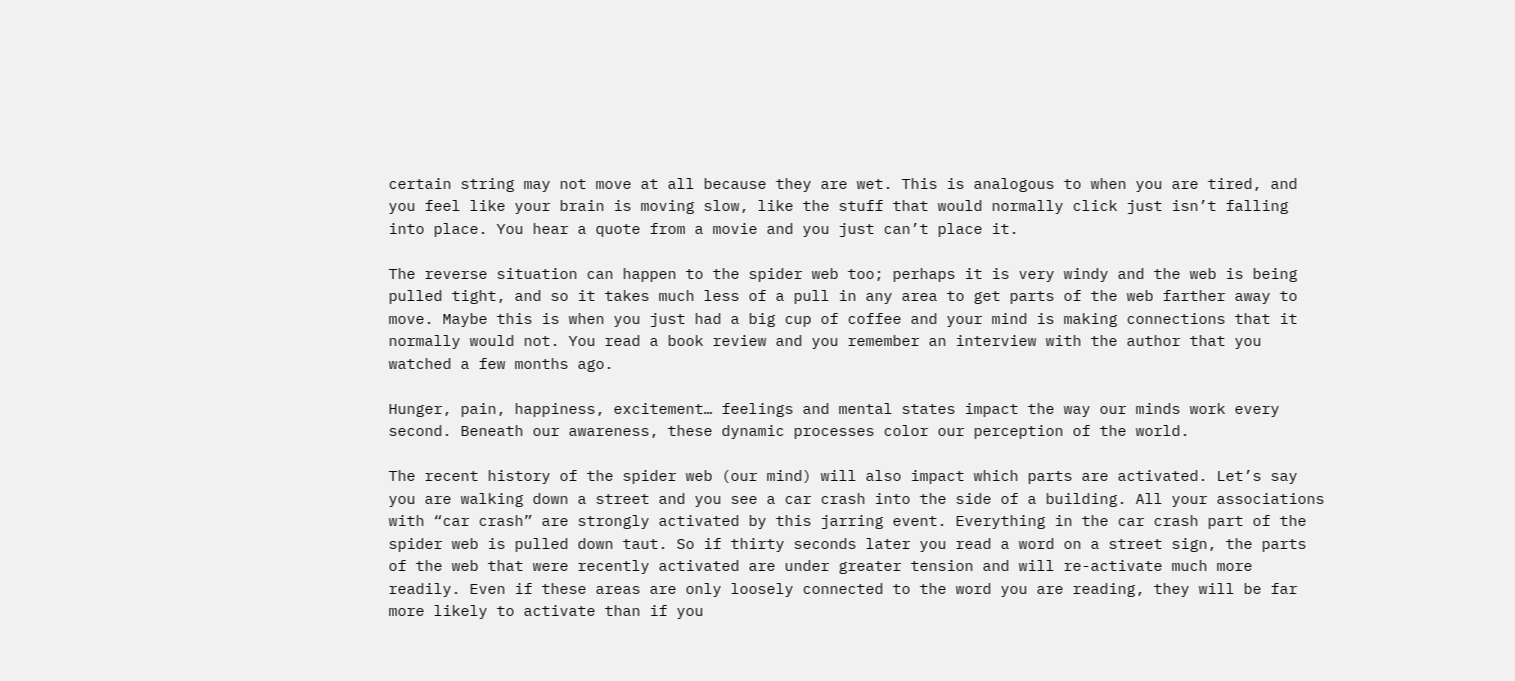certain string may not move at all because they are wet. This is analogous to when you are tired, and you feel like your brain is moving slow, like the stuff that would normally click just isn’t falling into place. You hear a quote from a movie and you just can’t place it.

The reverse situation can happen to the spider web too; perhaps it is very windy and the web is being pulled tight, and so it takes much less of a pull in any area to get parts of the web farther away to move. Maybe this is when you just had a big cup of coffee and your mind is making connections that it normally would not. You read a book review and you remember an interview with the author that you watched a few months ago.

Hunger, pain, happiness, excitement… feelings and mental states impact the way our minds work every second. Beneath our awareness, these dynamic processes color our perception of the world.

The recent history of the spider web (our mind) will also impact which parts are activated. Let’s say you are walking down a street and you see a car crash into the side of a building. All your associations with “car crash” are strongly activated by this jarring event. Everything in the car crash part of the spider web is pulled down taut. So if thirty seconds later you read a word on a street sign, the parts of the web that were recently activated are under greater tension and will re-activate much more readily. Even if these areas are only loosely connected to the word you are reading, they will be far more likely to activate than if you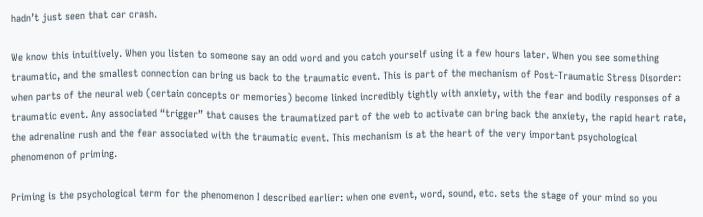hadn’t just seen that car crash.

We know this intuitively. When you listen to someone say an odd word and you catch yourself using it a few hours later. When you see something traumatic, and the smallest connection can bring us back to the traumatic event. This is part of the mechanism of Post-Traumatic Stress Disorder: when parts of the neural web (certain concepts or memories) become linked incredibly tightly with anxiety, with the fear and bodily responses of a traumatic event. Any associated “trigger” that causes the traumatized part of the web to activate can bring back the anxiety, the rapid heart rate, the adrenaline rush and the fear associated with the traumatic event. This mechanism is at the heart of the very important psychological phenomenon of priming.

Priming is the psychological term for the phenomenon I described earlier: when one event, word, sound, etc. sets the stage of your mind so you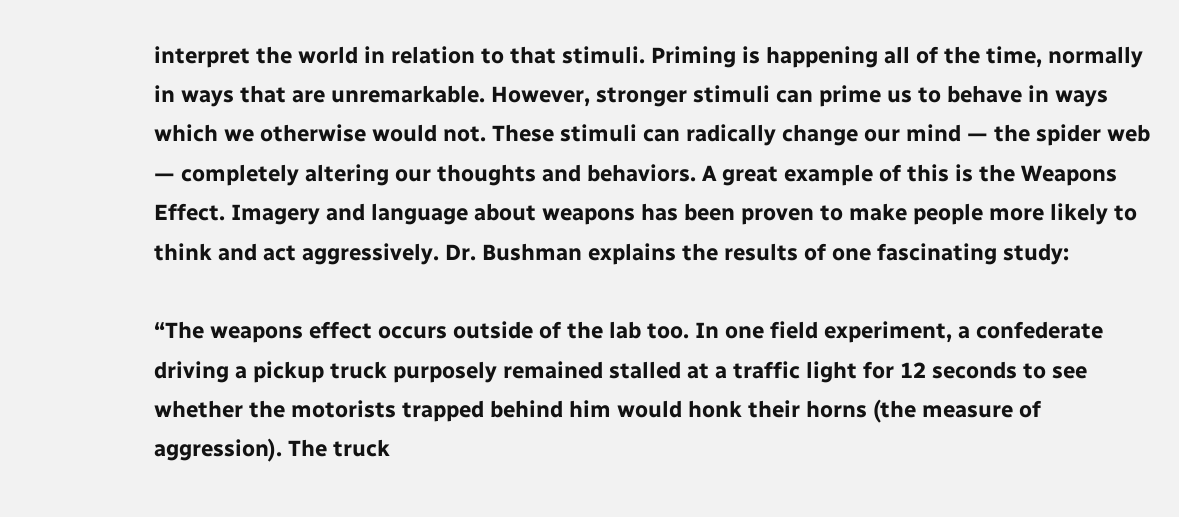interpret the world in relation to that stimuli. Priming is happening all of the time, normally in ways that are unremarkable. However, stronger stimuli can prime us to behave in ways which we otherwise would not. These stimuli can radically change our mind — the spider web — completely altering our thoughts and behaviors. A great example of this is the Weapons Effect. Imagery and language about weapons has been proven to make people more likely to think and act aggressively. Dr. Bushman explains the results of one fascinating study:

“The weapons effect occurs outside of the lab too. In one field experiment, a confederate driving a pickup truck purposely remained stalled at a traffic light for 12 seconds to see whether the motorists trapped behind him would honk their horns (the measure of aggression). The truck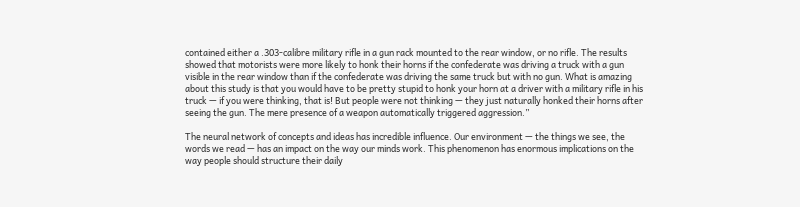contained either a .303-calibre military rifle in a gun rack mounted to the rear window, or no rifle. The results showed that motorists were more likely to honk their horns if the confederate was driving a truck with a gun visible in the rear window than if the confederate was driving the same truck but with no gun. What is amazing about this study is that you would have to be pretty stupid to honk your horn at a driver with a military rifle in his truck — if you were thinking, that is! But people were not thinking — they just naturally honked their horns after seeing the gun. The mere presence of a weapon automatically triggered aggression.”

The neural network of concepts and ideas has incredible influence. Our environment — the things we see, the words we read — has an impact on the way our minds work. This phenomenon has enormous implications on the way people should structure their daily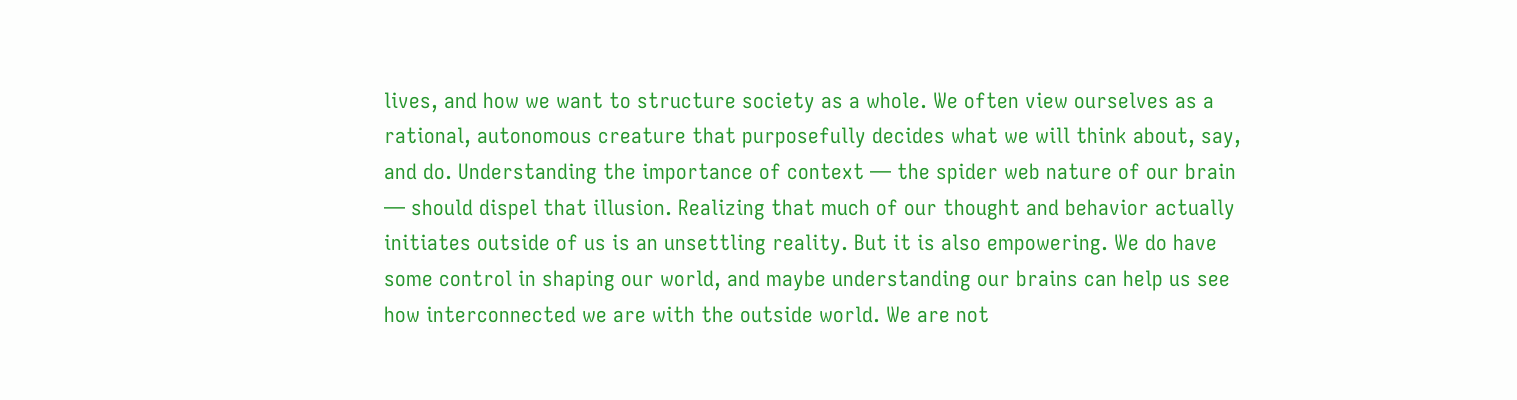lives, and how we want to structure society as a whole. We often view ourselves as a rational, autonomous creature that purposefully decides what we will think about, say, and do. Understanding the importance of context — the spider web nature of our brain — should dispel that illusion. Realizing that much of our thought and behavior actually initiates outside of us is an unsettling reality. But it is also empowering. We do have some control in shaping our world, and maybe understanding our brains can help us see how interconnected we are with the outside world. We are not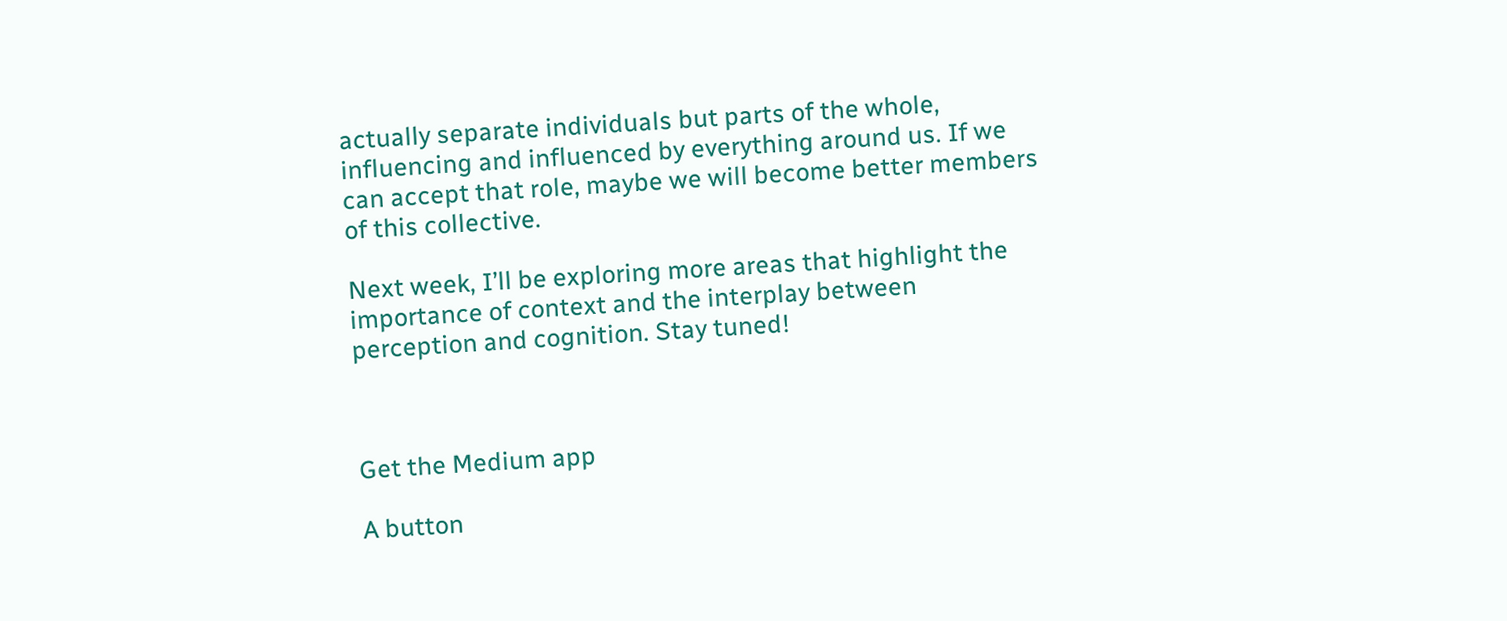actually separate individuals but parts of the whole, influencing and influenced by everything around us. If we can accept that role, maybe we will become better members of this collective.

Next week, I’ll be exploring more areas that highlight the importance of context and the interplay between perception and cognition. Stay tuned!



Get the Medium app

A button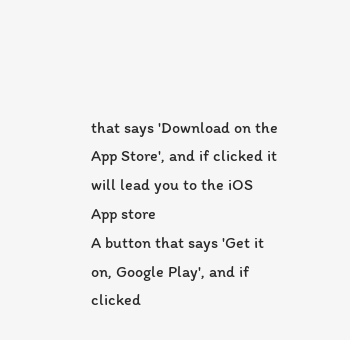that says 'Download on the App Store', and if clicked it will lead you to the iOS App store
A button that says 'Get it on, Google Play', and if clicked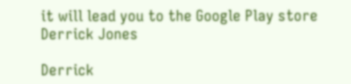it will lead you to the Google Play store
Derrick Jones

Derrick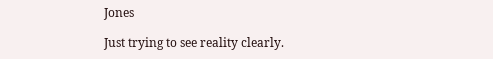Jones

Just trying to see reality clearly.